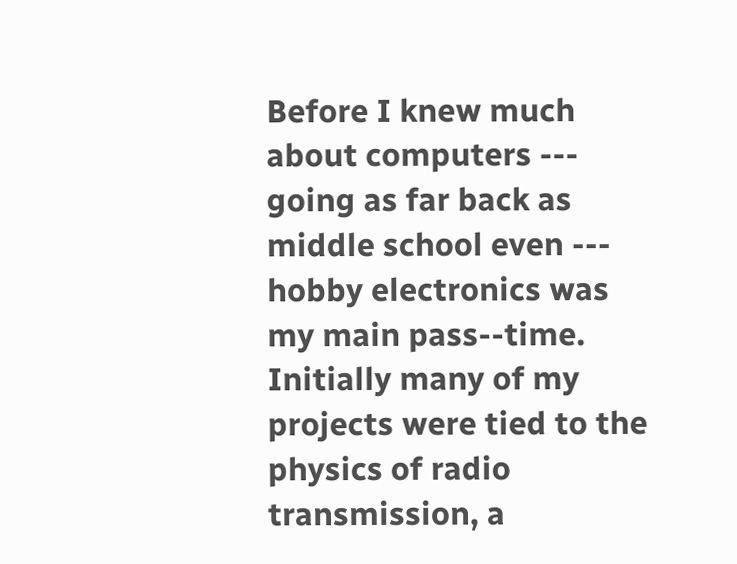Before I knew much about computers --- going as far back as middle school even --- hobby electronics was my main pass--time. Initially many of my projects were tied to the physics of radio transmission, a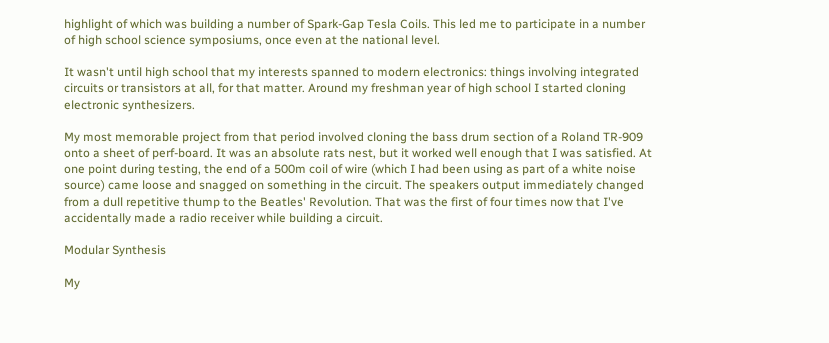highlight of which was building a number of Spark-Gap Tesla Coils. This led me to participate in a number of high school science symposiums, once even at the national level.

It wasn't until high school that my interests spanned to modern electronics: things involving integrated circuits or transistors at all, for that matter. Around my freshman year of high school I started cloning electronic synthesizers.

My most memorable project from that period involved cloning the bass drum section of a Roland TR-909 onto a sheet of perf-board. It was an absolute rats nest, but it worked well enough that I was satisfied. At one point during testing, the end of a 500m coil of wire (which I had been using as part of a white noise source) came loose and snagged on something in the circuit. The speakers output immediately changed from a dull repetitive thump to the Beatles' Revolution. That was the first of four times now that I've accidentally made a radio receiver while building a circuit.

Modular Synthesis

My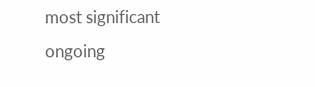most significant ongoing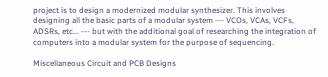project is to design a modernized modular synthesizer. This involves designing all the basic parts of a modular system --- VCOs, VCAs, VCFs, ADSRs, etc... --- but with the additional goal of researching the integration of computers into a modular system for the purpose of sequencing.

Miscellaneous Circuit and PCB Designs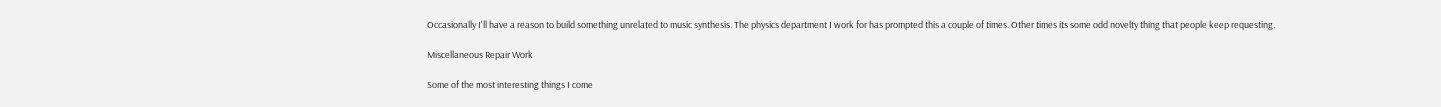Occasionally I'll have a reason to build something unrelated to music synthesis. The physics department I work for has prompted this a couple of times. Other times its some odd novelty thing that people keep requesting.

Miscellaneous Repair Work

Some of the most interesting things I come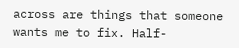across are things that someone wants me to fix. Half-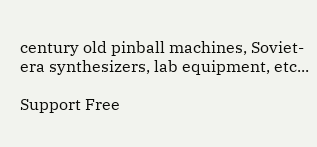century old pinball machines, Soviet-era synthesizers, lab equipment, etc...

Support Free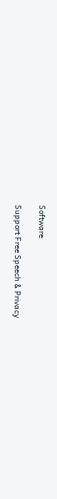Software

Support Free Speech & Privacy